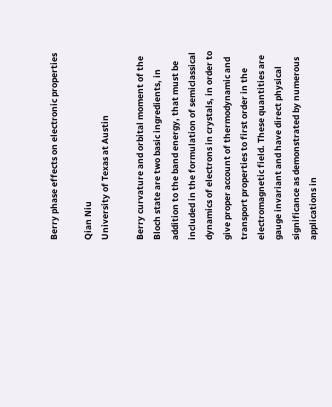Berry phase effects on electronic properties

Qian Niu
University of Texas at Austin

Berry curvature and orbital moment of the Bloch state are two basic ingredients, in addition to the band energy, that must be included in the formulation of semiclassical dynamics of electrons in crystals, in order to give proper account of thermodynamic and transport properties to first order in the electromagnetic field. These quantities are gauge invariant and have direct physical significance as demonstrated by numerous applications in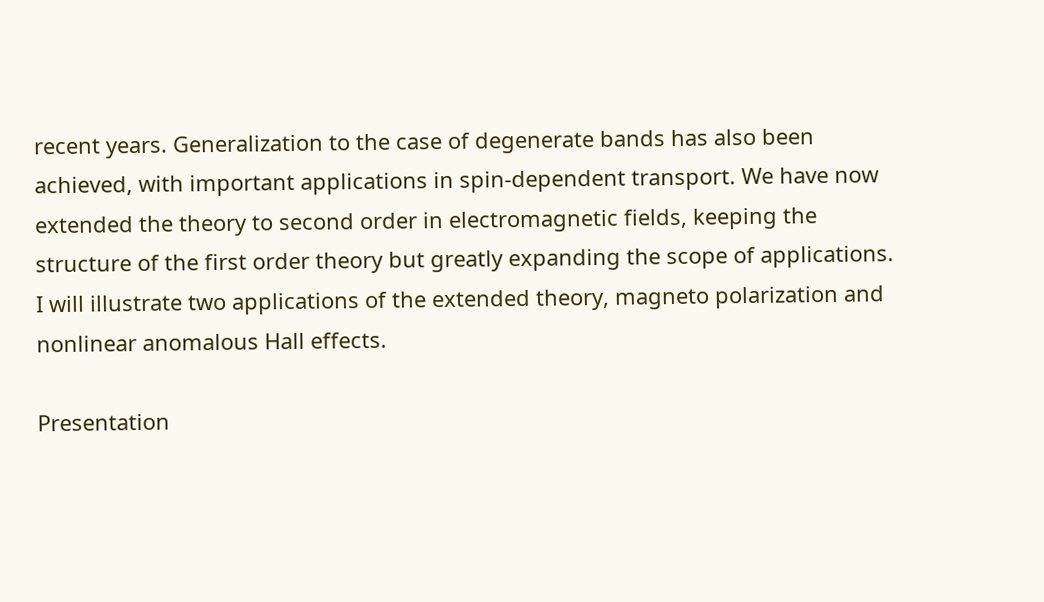recent years. Generalization to the case of degenerate bands has also been achieved, with important applications in spin-dependent transport. We have now extended the theory to second order in electromagnetic fields, keeping the structure of the first order theory but greatly expanding the scope of applications. I will illustrate two applications of the extended theory, magneto polarization and nonlinear anomalous Hall effects.

Presentation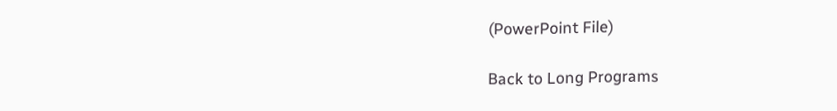(PowerPoint File)

Back to Long Programs